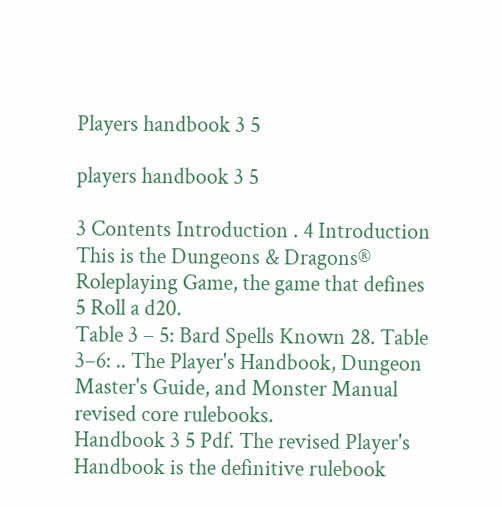Players handbook 3 5

players handbook 3 5

3 Contents Introduction . 4 Introduction This is the Dungeons & Dragons® Roleplaying Game, the game that defines 5 Roll a d20.
Table 3 – 5: Bard Spells Known 28. Table 3–6: .. The Player's Handbook, Dungeon Master's Guide, and Monster Manual revised core rulebooks.
Handbook 3 5 Pdf. The revised Player's Handbook is the definitive rulebook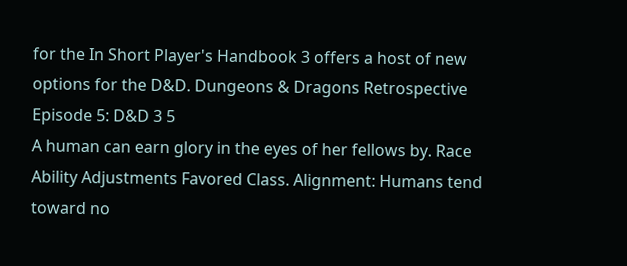for the In Short Player's Handbook 3 offers a host of new options for the D&D. Dungeons & Dragons Retrospective Episode 5: D&D 3 5
A human can earn glory in the eyes of her fellows by. Race Ability Adjustments Favored Class. Alignment: Humans tend toward no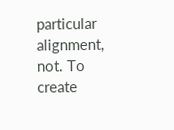particular alignment, not. To create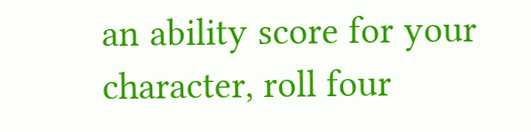an ability score for your character, roll four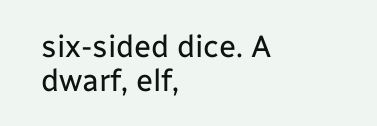six-sided dice. A dwarf, elf,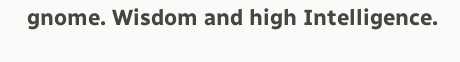gnome. Wisdom and high Intelligence.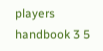players handbook 3 5